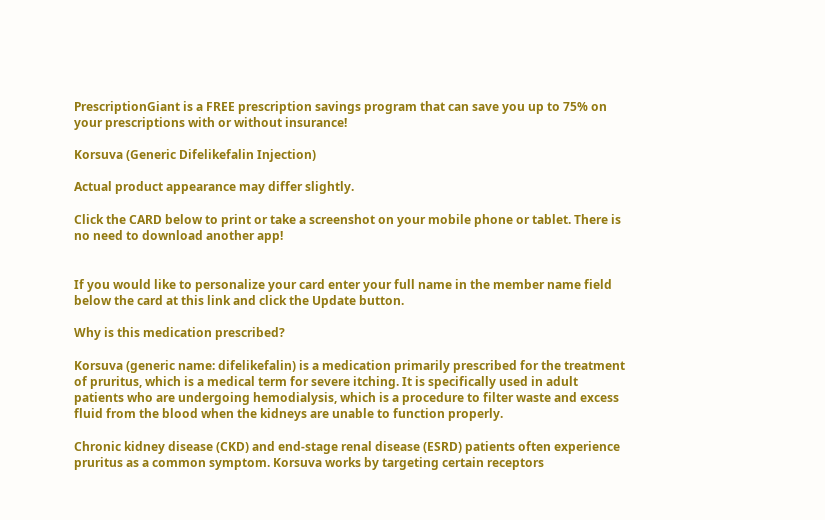PrescriptionGiant is a FREE prescription savings program that can save you up to 75% on your prescriptions with or without insurance!

Korsuva (Generic Difelikefalin Injection)

Actual product appearance may differ slightly.

Click the CARD below to print or take a screenshot on your mobile phone or tablet. There is no need to download another app!


If you would like to personalize your card enter your full name in the member name field below the card at this link and click the Update button.

Why is this medication prescribed?

Korsuva (generic name: difelikefalin) is a medication primarily prescribed for the treatment of pruritus, which is a medical term for severe itching. It is specifically used in adult patients who are undergoing hemodialysis, which is a procedure to filter waste and excess fluid from the blood when the kidneys are unable to function properly.

Chronic kidney disease (CKD) and end-stage renal disease (ESRD) patients often experience pruritus as a common symptom. Korsuva works by targeting certain receptors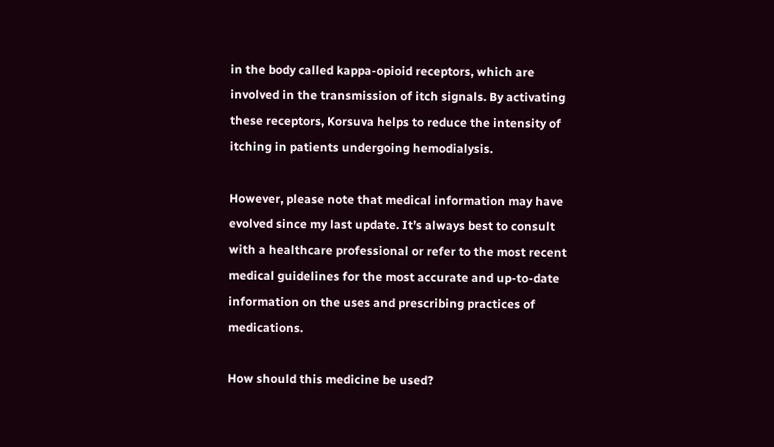in the body called kappa-opioid receptors, which are involved in the transmission of itch signals. By activating these receptors, Korsuva helps to reduce the intensity of itching in patients undergoing hemodialysis.

However, please note that medical information may have evolved since my last update. It’s always best to consult with a healthcare professional or refer to the most recent medical guidelines for the most accurate and up-to-date information on the uses and prescribing practices of medications.

How should this medicine be used?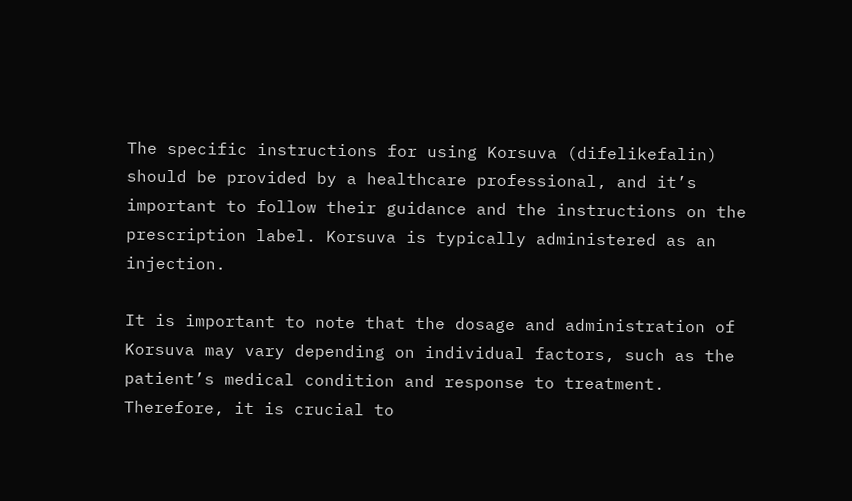The specific instructions for using Korsuva (difelikefalin) should be provided by a healthcare professional, and it’s important to follow their guidance and the instructions on the prescription label. Korsuva is typically administered as an injection.

It is important to note that the dosage and administration of Korsuva may vary depending on individual factors, such as the patient’s medical condition and response to treatment. Therefore, it is crucial to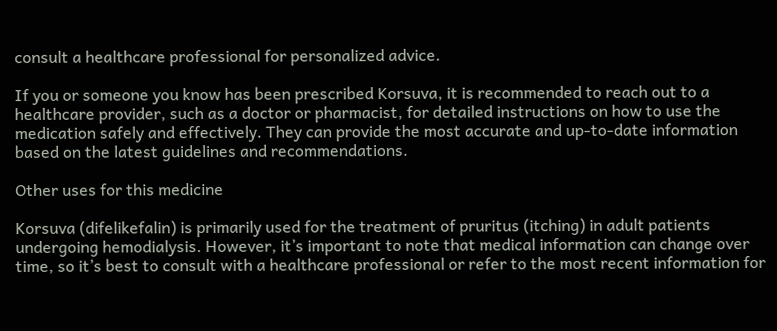consult a healthcare professional for personalized advice.

If you or someone you know has been prescribed Korsuva, it is recommended to reach out to a healthcare provider, such as a doctor or pharmacist, for detailed instructions on how to use the medication safely and effectively. They can provide the most accurate and up-to-date information based on the latest guidelines and recommendations.

Other uses for this medicine

Korsuva (difelikefalin) is primarily used for the treatment of pruritus (itching) in adult patients undergoing hemodialysis. However, it’s important to note that medical information can change over time, so it’s best to consult with a healthcare professional or refer to the most recent information for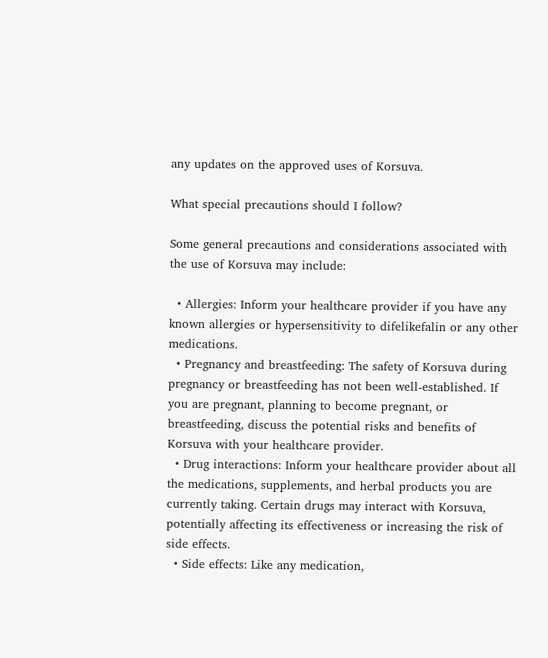any updates on the approved uses of Korsuva.

What special precautions should I follow?

Some general precautions and considerations associated with the use of Korsuva may include:

  • Allergies: Inform your healthcare provider if you have any known allergies or hypersensitivity to difelikefalin or any other medications.
  • Pregnancy and breastfeeding: The safety of Korsuva during pregnancy or breastfeeding has not been well-established. If you are pregnant, planning to become pregnant, or breastfeeding, discuss the potential risks and benefits of Korsuva with your healthcare provider.
  • Drug interactions: Inform your healthcare provider about all the medications, supplements, and herbal products you are currently taking. Certain drugs may interact with Korsuva, potentially affecting its effectiveness or increasing the risk of side effects.
  • Side effects: Like any medication,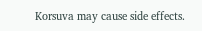Korsuva may cause side effects.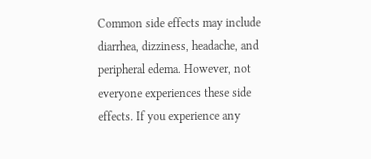Common side effects may include diarrhea, dizziness, headache, and peripheral edema. However, not everyone experiences these side effects. If you experience any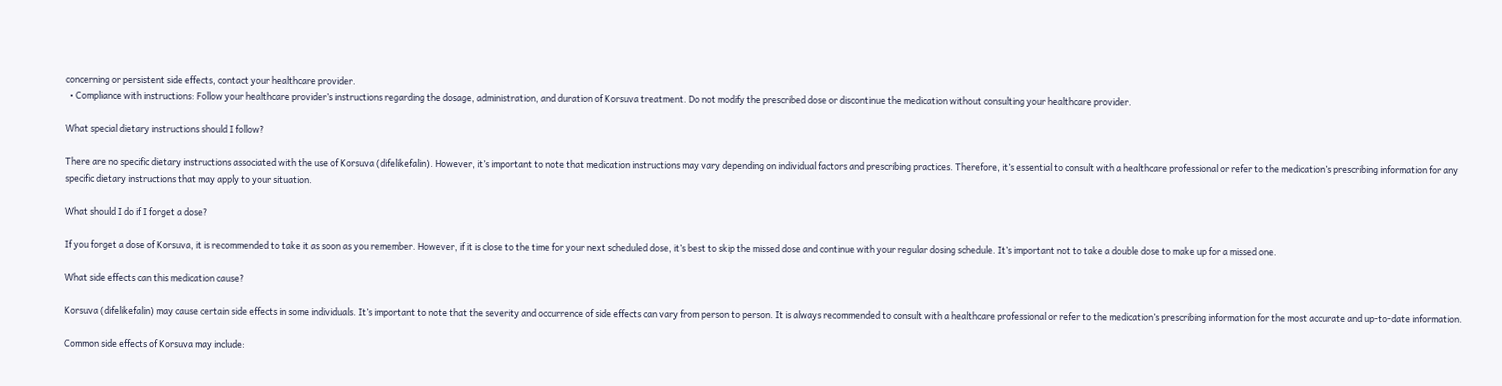concerning or persistent side effects, contact your healthcare provider.
  • Compliance with instructions: Follow your healthcare provider’s instructions regarding the dosage, administration, and duration of Korsuva treatment. Do not modify the prescribed dose or discontinue the medication without consulting your healthcare provider.

What special dietary instructions should I follow?

There are no specific dietary instructions associated with the use of Korsuva (difelikefalin). However, it’s important to note that medication instructions may vary depending on individual factors and prescribing practices. Therefore, it’s essential to consult with a healthcare professional or refer to the medication’s prescribing information for any specific dietary instructions that may apply to your situation.

What should I do if I forget a dose?

If you forget a dose of Korsuva, it is recommended to take it as soon as you remember. However, if it is close to the time for your next scheduled dose, it’s best to skip the missed dose and continue with your regular dosing schedule. It’s important not to take a double dose to make up for a missed one.

What side effects can this medication cause?

Korsuva (difelikefalin) may cause certain side effects in some individuals. It’s important to note that the severity and occurrence of side effects can vary from person to person. It is always recommended to consult with a healthcare professional or refer to the medication’s prescribing information for the most accurate and up-to-date information.

Common side effects of Korsuva may include: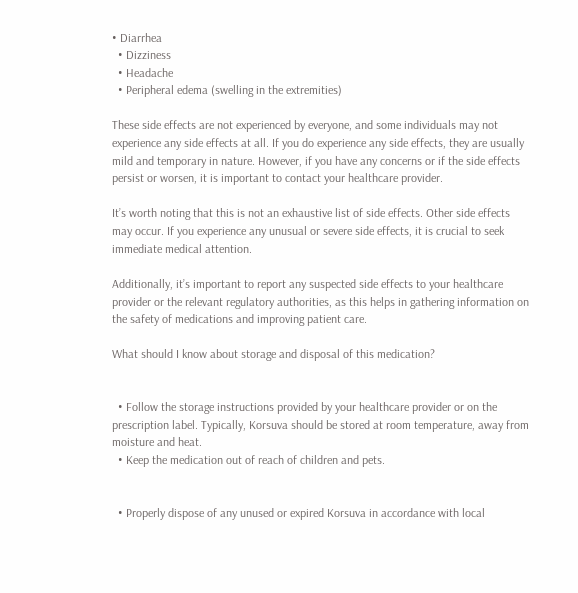• Diarrhea
  • Dizziness
  • Headache
  • Peripheral edema (swelling in the extremities)

These side effects are not experienced by everyone, and some individuals may not experience any side effects at all. If you do experience any side effects, they are usually mild and temporary in nature. However, if you have any concerns or if the side effects persist or worsen, it is important to contact your healthcare provider.

It’s worth noting that this is not an exhaustive list of side effects. Other side effects may occur. If you experience any unusual or severe side effects, it is crucial to seek immediate medical attention.

Additionally, it’s important to report any suspected side effects to your healthcare provider or the relevant regulatory authorities, as this helps in gathering information on the safety of medications and improving patient care.

What should I know about storage and disposal of this medication?


  • Follow the storage instructions provided by your healthcare provider or on the prescription label. Typically, Korsuva should be stored at room temperature, away from moisture and heat.
  • Keep the medication out of reach of children and pets.


  • Properly dispose of any unused or expired Korsuva in accordance with local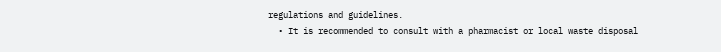regulations and guidelines.
  • It is recommended to consult with a pharmacist or local waste disposal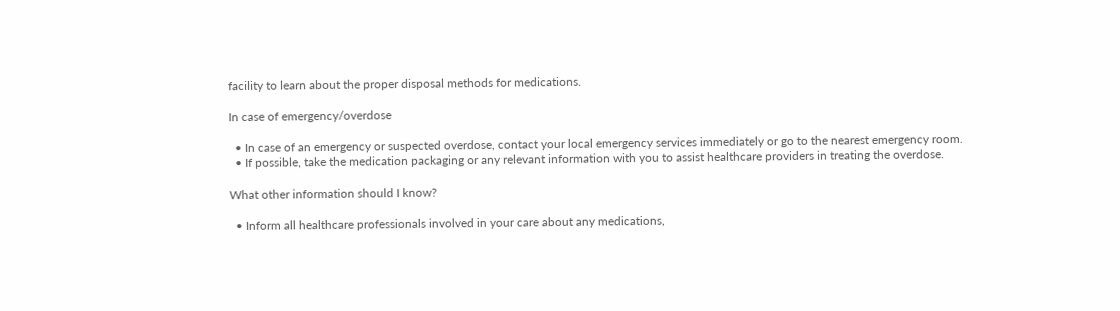facility to learn about the proper disposal methods for medications.

In case of emergency/overdose

  • In case of an emergency or suspected overdose, contact your local emergency services immediately or go to the nearest emergency room.
  • If possible, take the medication packaging or any relevant information with you to assist healthcare providers in treating the overdose.

What other information should I know?

  • Inform all healthcare professionals involved in your care about any medications,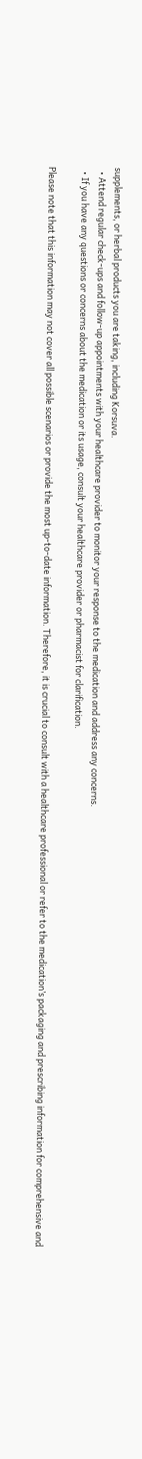supplements, or herbal products you are taking, including Korsuva.
  • Attend regular check-ups and follow-up appointments with your healthcare provider to monitor your response to the medication and address any concerns.
  • If you have any questions or concerns about the medication or its usage, consult your healthcare provider or pharmacist for clarification.

Please note that this information may not cover all possible scenarios or provide the most up-to-date information. Therefore, it is crucial to consult with a healthcare professional or refer to the medication’s packaging and prescribing information for comprehensive and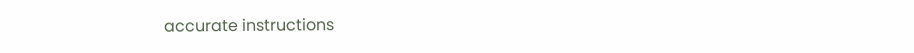accurate instructions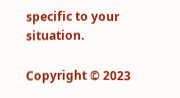specific to your situation.

Copyright © 2023